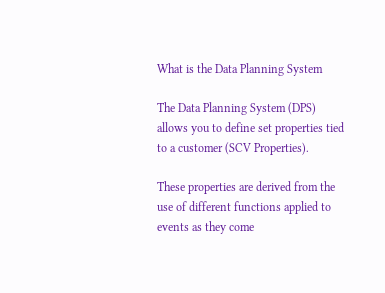What is the Data Planning System

The Data Planning System (DPS) allows you to define set properties tied to a customer (SCV Properties).

These properties are derived from the use of different functions applied to events as they come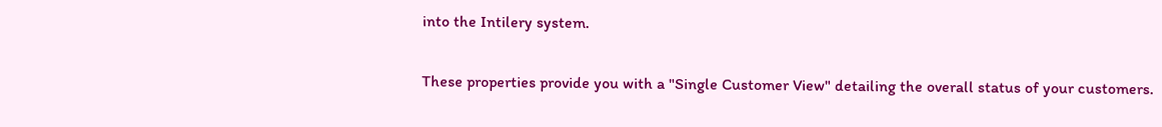into the Intilery system.

These properties provide you with a "Single Customer View" detailing the overall status of your customers.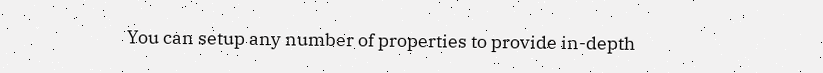You can setup any number of properties to provide in-depth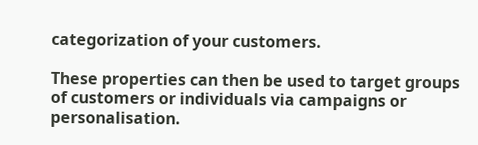categorization of your customers.

These properties can then be used to target groups of customers or individuals via campaigns or personalisation.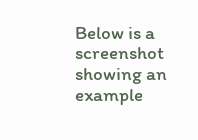Below is a screenshot showing an example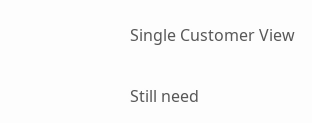Single Customer View

Still need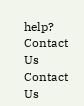help? Contact Us Contact Us